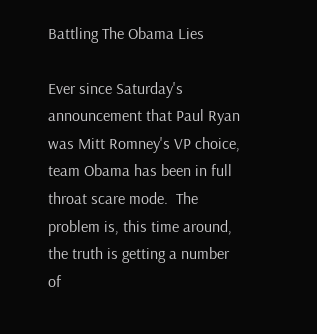Battling The Obama Lies

Ever since Saturday's announcement that Paul Ryan was Mitt Romney's VP choice, team Obama has been in full throat scare mode.  The problem is, this time around, the truth is getting a number of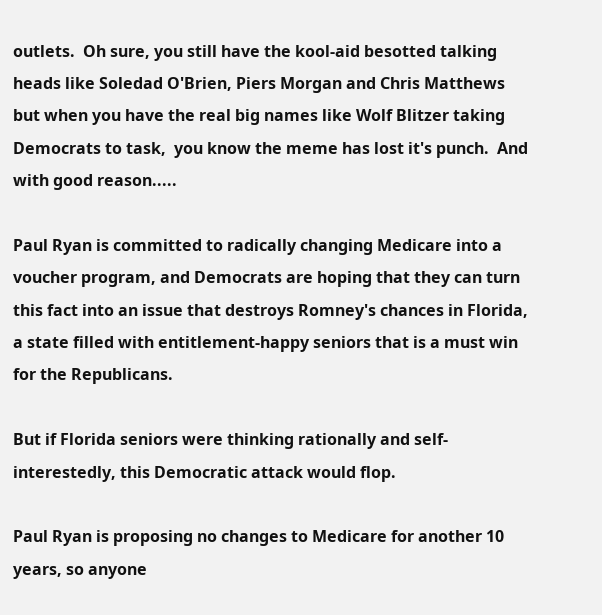outlets.  Oh sure, you still have the kool-aid besotted talking heads like Soledad O'Brien, Piers Morgan and Chris Matthews but when you have the real big names like Wolf Blitzer taking Democrats to task,  you know the meme has lost it's punch.  And with good reason.....

Paul Ryan is committed to radically changing Medicare into a voucher program, and Democrats are hoping that they can turn this fact into an issue that destroys Romney's chances in Florida, a state filled with entitlement-happy seniors that is a must win for the Republicans.

But if Florida seniors were thinking rationally and self-interestedly, this Democratic attack would flop.

Paul Ryan is proposing no changes to Medicare for another 10 years, so anyone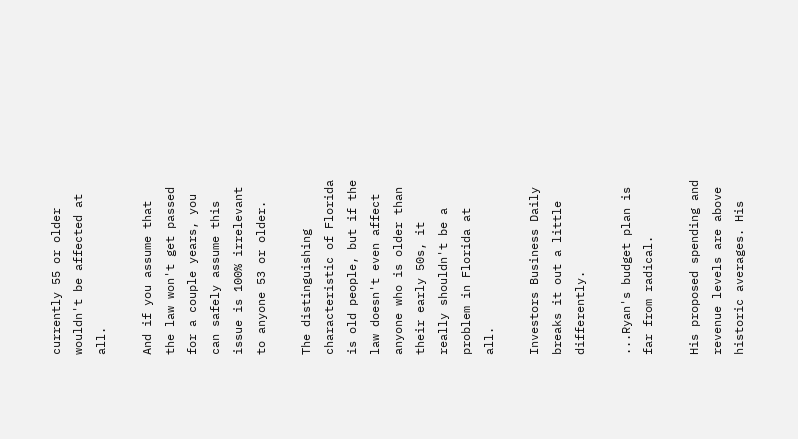currently 55 or older wouldn't be affected at all.

And if you assume that the law won't get passed for a couple years, you can safely assume this issue is 100% irrelevant to anyone 53 or older.

The distinguishing characteristic of Florida is old people, but if the law doesn't even affect anyone who is older than their early 50s, it really shouldn't be a problem in Florida at all.

Investors Business Daily breaks it out a little differently.

...Ryan's budget plan is far from radical.

His proposed spending and revenue levels are above historic averages. His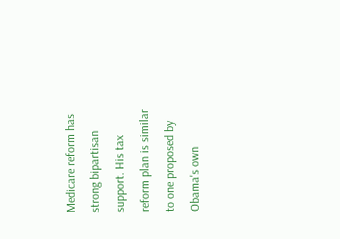Medicare reform has strong bipartisan support. His tax reform plan is similar to one proposed by Obama's own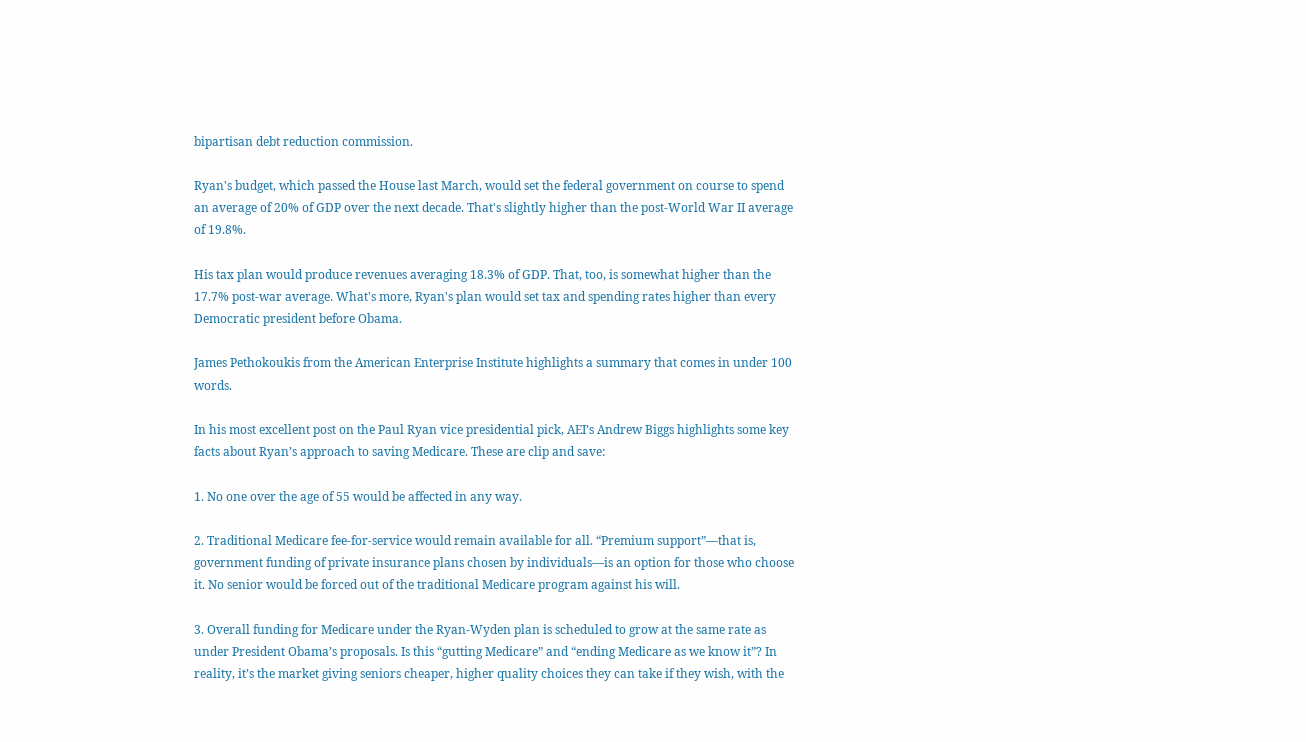bipartisan debt reduction commission.

Ryan's budget, which passed the House last March, would set the federal government on course to spend an average of 20% of GDP over the next decade. That's slightly higher than the post-World War II average of 19.8%.

His tax plan would produce revenues averaging 18.3% of GDP. That, too, is somewhat higher than the 17.7% post-war average. What's more, Ryan's plan would set tax and spending rates higher than every Democratic president before Obama.

James Pethokoukis from the American Enterprise Institute highlights a summary that comes in under 100 words.

In his most excellent post on the Paul Ryan vice presidential pick, AEI’s Andrew Biggs highlights some key facts about Ryan’s approach to saving Medicare. These are clip and save:

1. No one over the age of 55 would be affected in any way.

2. Traditional Medicare fee-for-service would remain available for all. “Premium support”—that is, government funding of private insurance plans chosen by individuals—is an option for those who choose it. No senior would be forced out of the traditional Medicare program against his will.

3. Overall funding for Medicare under the Ryan-Wyden plan is scheduled to grow at the same rate as under President Obama’s proposals. Is this “gutting Medicare” and “ending Medicare as we know it”? In reality, it’s the market giving seniors cheaper, higher quality choices they can take if they wish, with the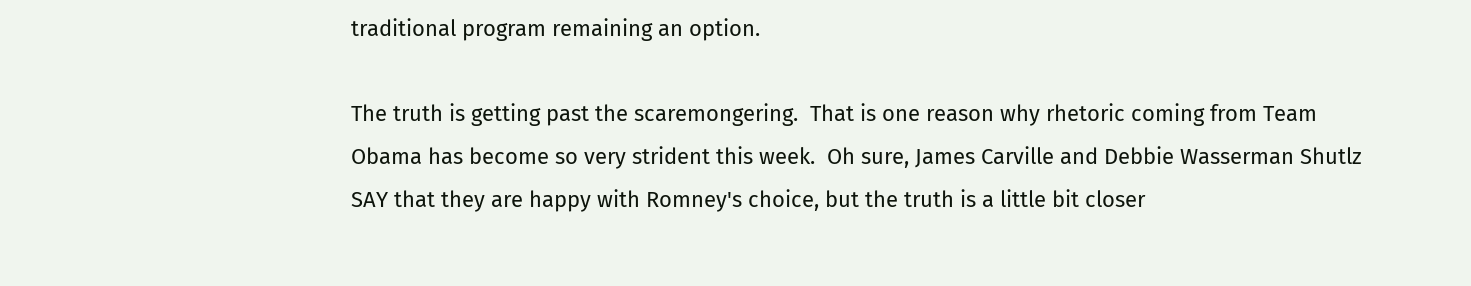traditional program remaining an option.

The truth is getting past the scaremongering.  That is one reason why rhetoric coming from Team Obama has become so very strident this week.  Oh sure, James Carville and Debbie Wasserman Shutlz SAY that they are happy with Romney's choice, but the truth is a little bit closer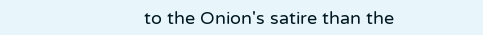to the Onion's satire than the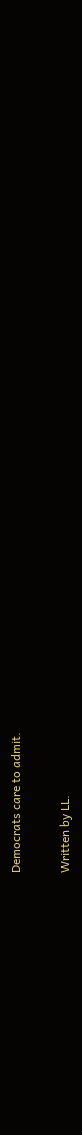Democrats care to admit.

Written by LL.